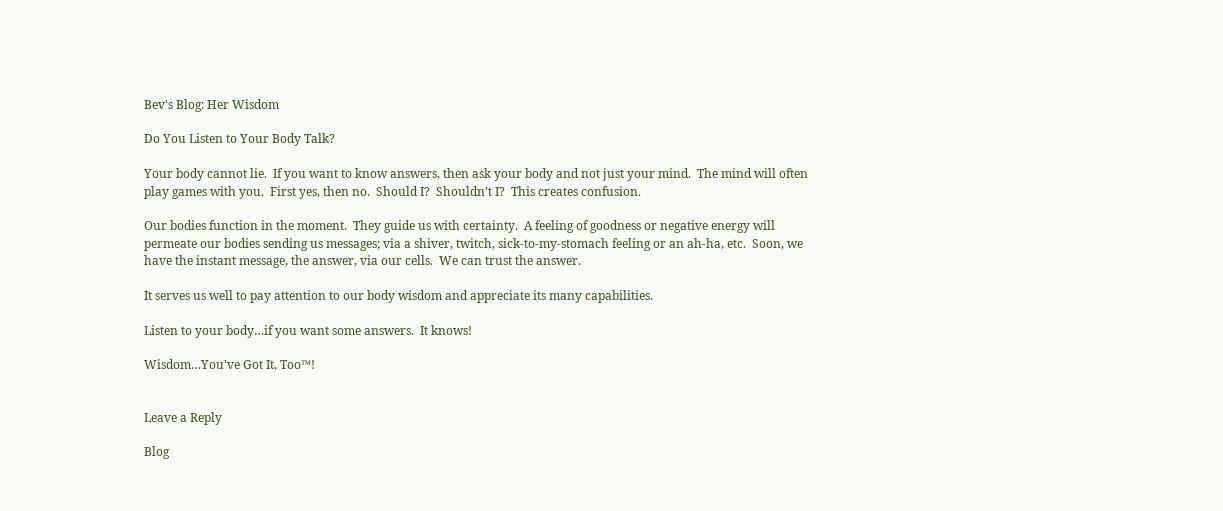Bev's Blog: Her Wisdom

Do You Listen to Your Body Talk?

Your body cannot lie.  If you want to know answers, then ask your body and not just your mind.  The mind will often play games with you.  First yes, then no.  Should I?  Shouldn’t I?  This creates confusion.

Our bodies function in the moment.  They guide us with certainty.  A feeling of goodness or negative energy will permeate our bodies sending us messages; via a shiver, twitch, sick-to-my-stomach feeling or an ah-ha, etc.  Soon, we have the instant message, the answer, via our cells.  We can trust the answer.

It serves us well to pay attention to our body wisdom and appreciate its many capabilities.

Listen to your body…if you want some answers.  It knows!

Wisdom…You've Got It, Too™!


Leave a Reply

Blog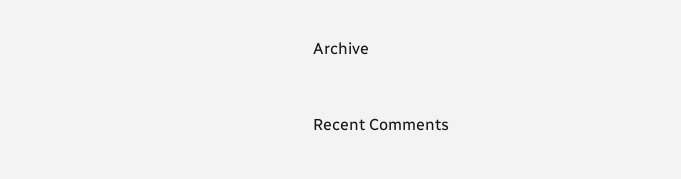Archive


Recent Comments